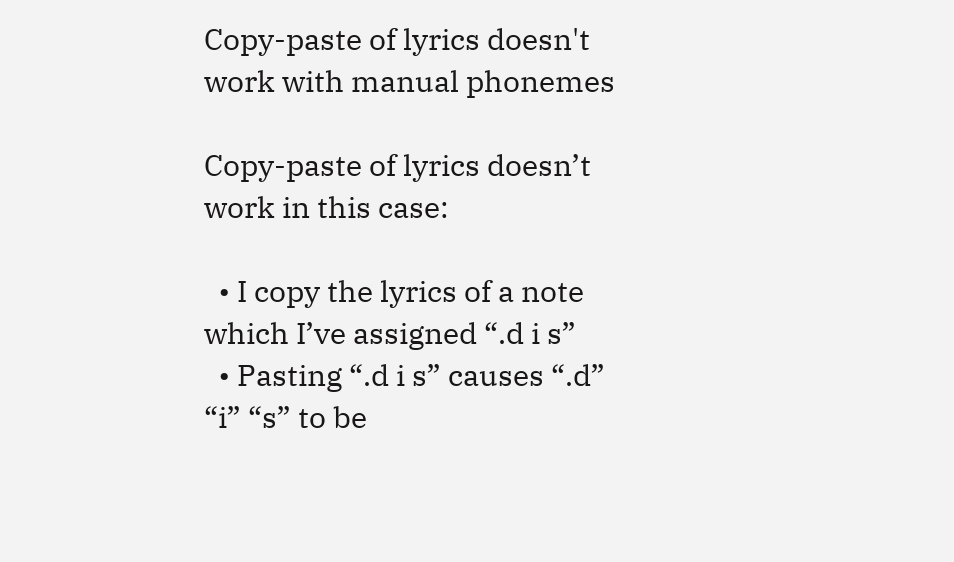Copy-paste of lyrics doesn't work with manual phonemes

Copy-paste of lyrics doesn’t work in this case:

  • I copy the lyrics of a note which I’ve assigned “.d i s”
  • Pasting “.d i s” causes “.d” “i” “s” to be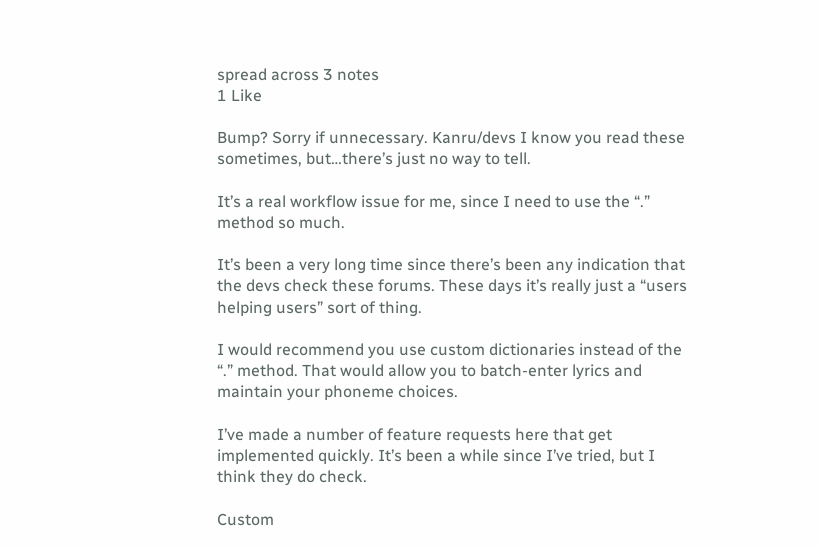spread across 3 notes
1 Like

Bump? Sorry if unnecessary. Kanru/devs I know you read these sometimes, but…there’s just no way to tell.

It’s a real workflow issue for me, since I need to use the “.” method so much.

It’s been a very long time since there’s been any indication that the devs check these forums. These days it’s really just a “users helping users” sort of thing.

I would recommend you use custom dictionaries instead of the “.” method. That would allow you to batch-enter lyrics and maintain your phoneme choices.

I’ve made a number of feature requests here that get implemented quickly. It’s been a while since I’ve tried, but I think they do check.

Custom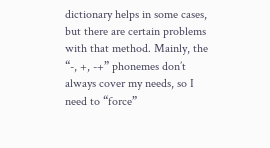dictionary helps in some cases, but there are certain problems with that method. Mainly, the “-, +, -+” phonemes don’t always cover my needs, so I need to “force”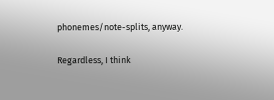phonemes/note-splits, anyway.

Regardless, I think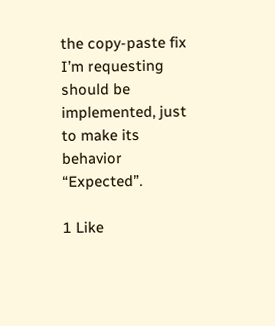the copy-paste fix I’m requesting should be implemented, just to make its behavior “Expected”.

1 Like